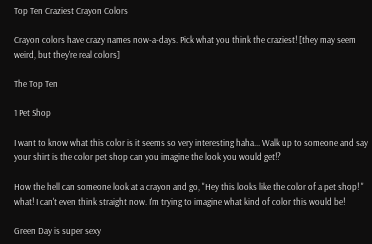Top Ten Craziest Crayon Colors

Crayon colors have crazy names now-a-days. Pick what you think the craziest! [they may seem weird, but they're real colors]

The Top Ten

1 Pet Shop

I want to know what this color is it seems so very interesting haha... Walk up to someone and say your shirt is the color pet shop can you imagine the look you would get!?

How the hell can someone look at a crayon and go, "Hey this looks like the color of a pet shop! " what! I can't even think straight now. I'm trying to imagine what kind of color this would be!

Green Day is super sexy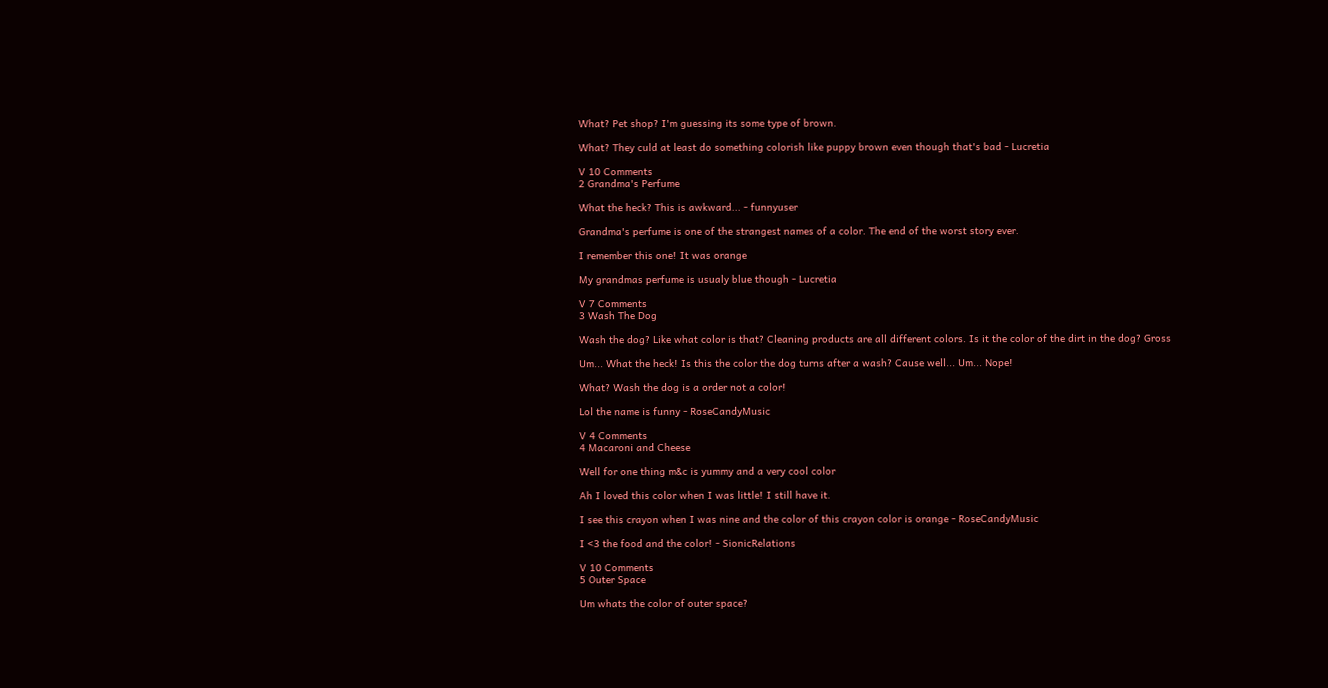What? Pet shop? I'm guessing its some type of brown.

What? They culd at least do something colorish like puppy brown even though that's bad - Lucretia

V 10 Comments
2 Grandma's Perfume

What the heck? This is awkward... - funnyuser

Grandma's perfume is one of the strangest names of a color. The end of the worst story ever.

I remember this one! It was orange

My grandmas perfume is usualy blue though - Lucretia

V 7 Comments
3 Wash The Dog

Wash the dog? Like what color is that? Cleaning products are all different colors. Is it the color of the dirt in the dog? Gross

Um... What the heck! Is this the color the dog turns after a wash? Cause well... Um... Nope!

What? Wash the dog is a order not a color!

Lol the name is funny - RoseCandyMusic

V 4 Comments
4 Macaroni and Cheese

Well for one thing m&c is yummy and a very cool color

Ah I loved this color when I was little! I still have it.

I see this crayon when I was nine and the color of this crayon color is orange - RoseCandyMusic

I <3 the food and the color! - SionicRelations

V 10 Comments
5 Outer Space

Um whats the color of outer space?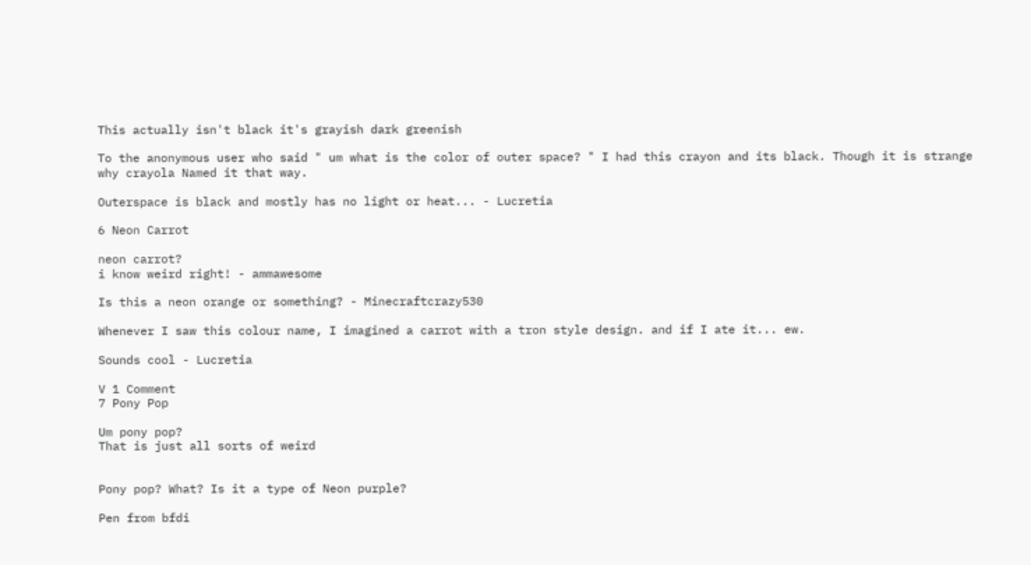This actually isn't black it's grayish dark greenish

To the anonymous user who said " um what is the color of outer space? " I had this crayon and its black. Though it is strange why crayola Named it that way.

Outerspace is black and mostly has no light or heat... - Lucretia

6 Neon Carrot

neon carrot?
i know weird right! - ammawesome

Is this a neon orange or something? - Minecraftcrazy530

Whenever I saw this colour name, I imagined a carrot with a tron style design. and if I ate it... ew.

Sounds cool - Lucretia

V 1 Comment
7 Pony Pop

Um pony pop?
That is just all sorts of weird


Pony pop? What? Is it a type of Neon purple?

Pen from bfdi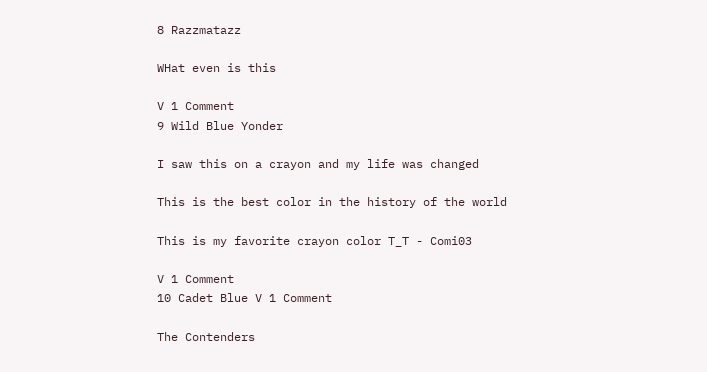8 Razzmatazz

WHat even is this

V 1 Comment
9 Wild Blue Yonder

I saw this on a crayon and my life was changed

This is the best color in the history of the world

This is my favorite crayon color T_T - Comi03

V 1 Comment
10 Cadet Blue V 1 Comment

The Contenders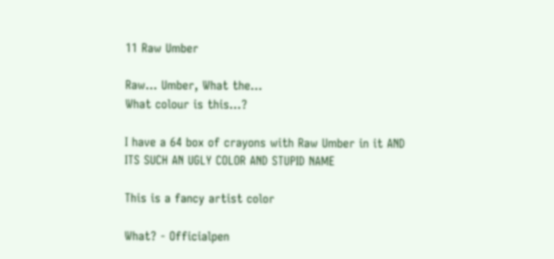11 Raw Umber

Raw... Umber, What the...
What colour is this...?

I have a 64 box of crayons with Raw Umber in it AND ITS SUCH AN UGLY COLOR AND STUPID NAME

This is a fancy artist color

What? - Officialpen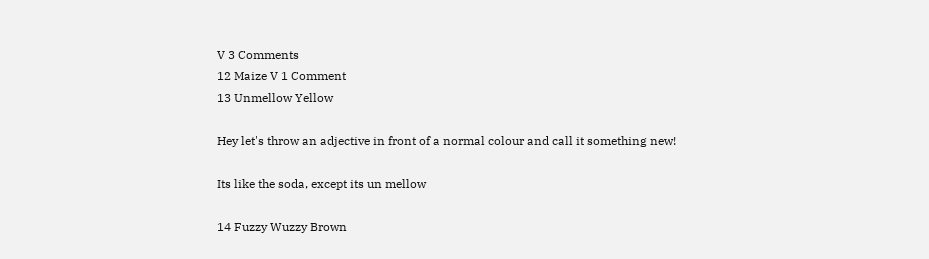V 3 Comments
12 Maize V 1 Comment
13 Unmellow Yellow

Hey let's throw an adjective in front of a normal colour and call it something new!

Its like the soda, except its un mellow

14 Fuzzy Wuzzy Brown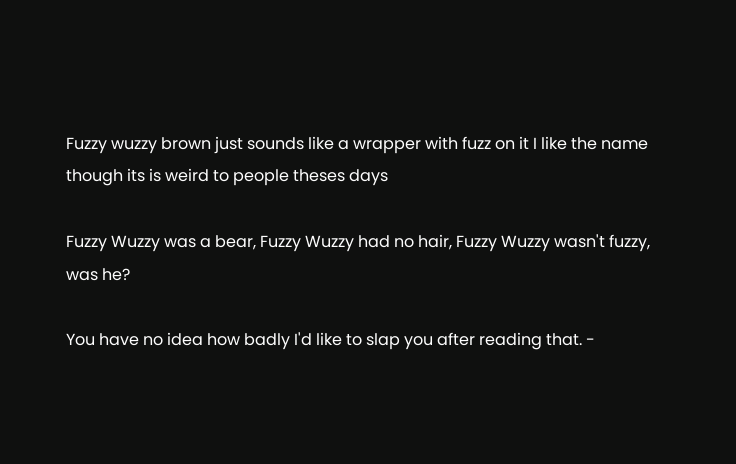Fuzzy wuzzy brown just sounds like a wrapper with fuzz on it I like the name though its is weird to people theses days

Fuzzy Wuzzy was a bear, Fuzzy Wuzzy had no hair, Fuzzy Wuzzy wasn't fuzzy, was he?

You have no idea how badly I'd like to slap you after reading that. -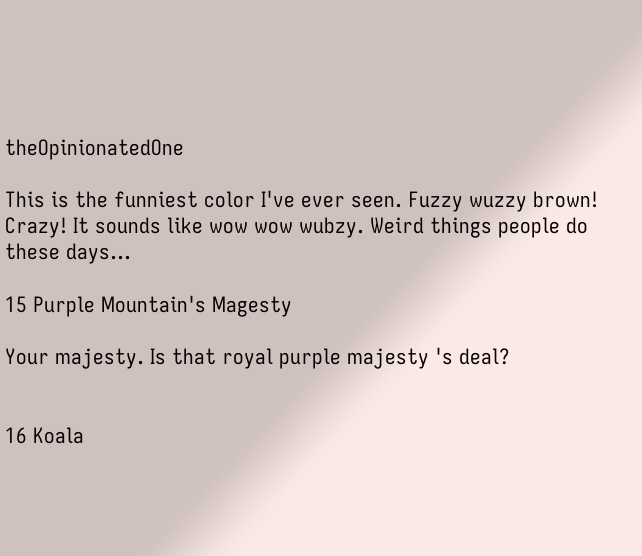theOpinionatedOne

This is the funniest color I've ever seen. Fuzzy wuzzy brown! Crazy! It sounds like wow wow wubzy. Weird things people do these days...

15 Purple Mountain's Magesty

Your majesty. Is that royal purple majesty 's deal?


16 Koala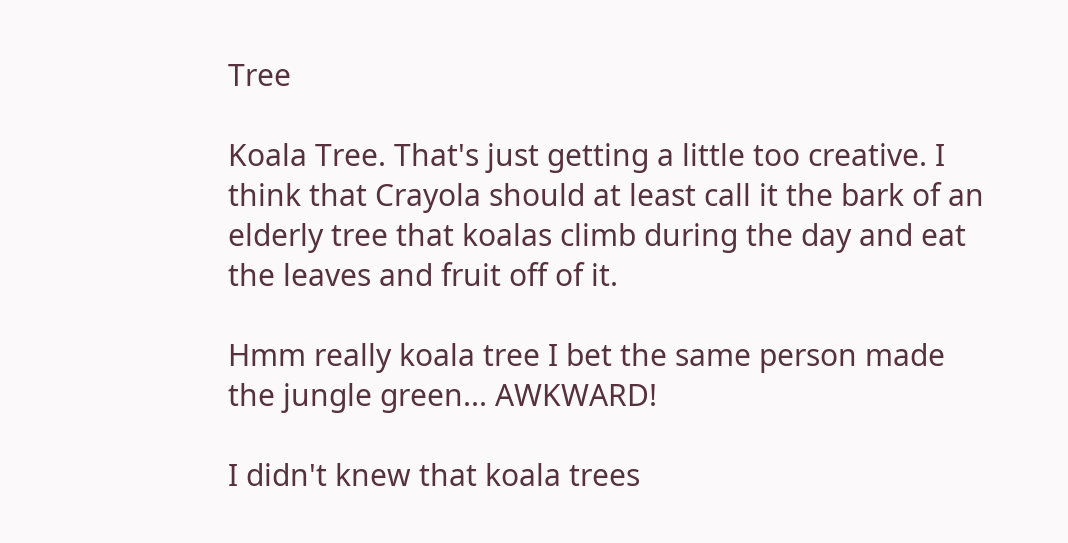Tree

Koala Tree. That's just getting a little too creative. I think that Crayola should at least call it the bark of an elderly tree that koalas climb during the day and eat the leaves and fruit off of it.

Hmm really koala tree I bet the same person made the jungle green... AWKWARD!

I didn't knew that koala trees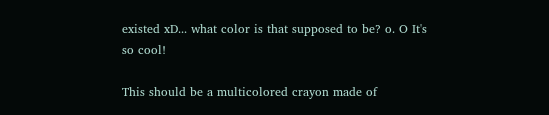existed xD... what color is that supposed to be? o. O It's so cool!

This should be a multicolored crayon made of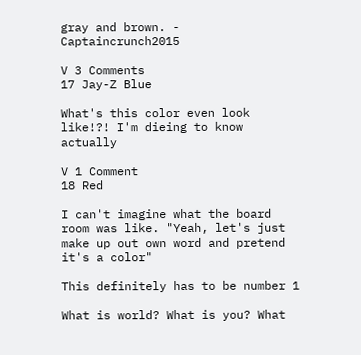gray and brown. - Captaincrunch2015

V 3 Comments
17 Jay-Z Blue

What's this color even look like!?! I'm dieing to know actually

V 1 Comment
18 Red

I can't imagine what the board room was like. "Yeah, let's just make up out own word and pretend it's a color"

This definitely has to be number 1

What is world? What is you? What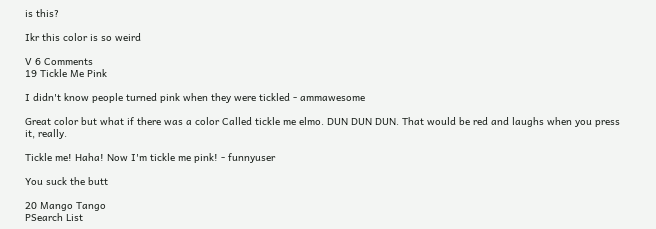is this?

Ikr this color is so weird

V 6 Comments
19 Tickle Me Pink

I didn't know people turned pink when they were tickled - ammawesome

Great color but what if there was a color Called tickle me elmo. DUN DUN DUN. That would be red and laughs when you press it, really.

Tickle me! Haha! Now I'm tickle me pink! - funnyuser

You suck the butt

20 Mango Tango
PSearch List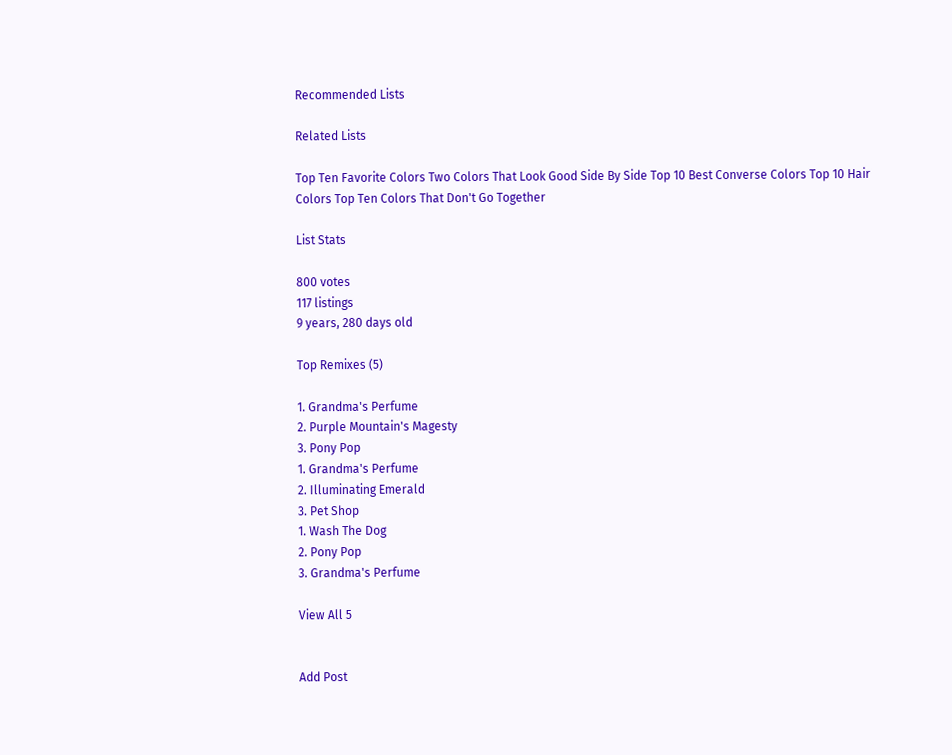Recommended Lists

Related Lists

Top Ten Favorite Colors Two Colors That Look Good Side By Side Top 10 Best Converse Colors Top 10 Hair Colors Top Ten Colors That Don't Go Together

List Stats

800 votes
117 listings
9 years, 280 days old

Top Remixes (5)

1. Grandma's Perfume
2. Purple Mountain's Magesty
3. Pony Pop
1. Grandma's Perfume
2. Illuminating Emerald
3. Pet Shop
1. Wash The Dog
2. Pony Pop
3. Grandma's Perfume

View All 5


Add Post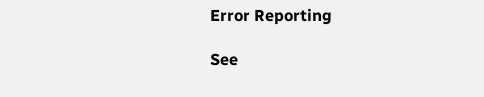Error Reporting

See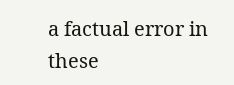a factual error in these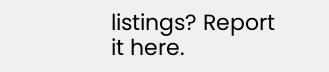listings? Report it here.